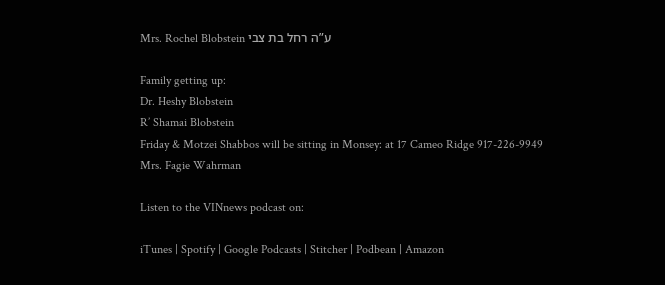Mrs. Rochel Blobstein ע”ה רחל בת צבי

Family getting up:
Dr. Heshy Blobstein
R’ Shamai Blobstein
Friday & Motzei Shabbos will be sitting in Monsey: at 17 Cameo Ridge 917-226-9949
Mrs. Fagie Wahrman

Listen to the VINnews podcast on:

iTunes | Spotify | Google Podcasts | Stitcher | Podbean | Amazon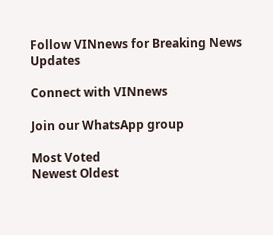Follow VINnews for Breaking News Updates

Connect with VINnews

Join our WhatsApp group

Most Voted
Newest Oldest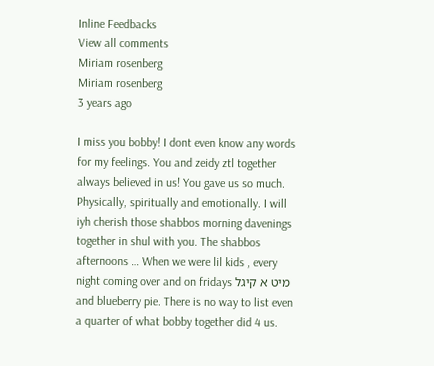Inline Feedbacks
View all comments
Miriam rosenberg
Miriam rosenberg
3 years ago

I miss you bobby! I dont even know any words for my feelings. You and zeidy ztl together always believed in us! You gave us so much. Physically, spiritually and emotionally. I will iyh cherish those shabbos morning davenings together in shul with you. The shabbos afternoons … When we were lil kids , every night coming over and on fridays מיט א קיגל and blueberry pie. There is no way to list even a quarter of what bobby together did 4 us.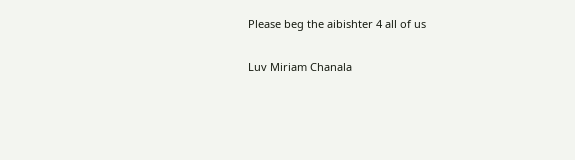Please beg the aibishter 4 all of us

Luv Miriam Chanala